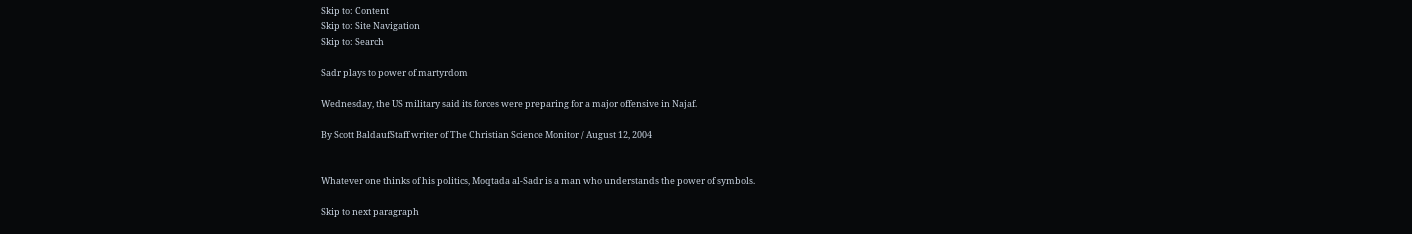Skip to: Content
Skip to: Site Navigation
Skip to: Search

Sadr plays to power of martyrdom

Wednesday, the US military said its forces were preparing for a major offensive in Najaf.

By Scott BaldaufStaff writer of The Christian Science Monitor / August 12, 2004


Whatever one thinks of his politics, Moqtada al-Sadr is a man who understands the power of symbols.

Skip to next paragraph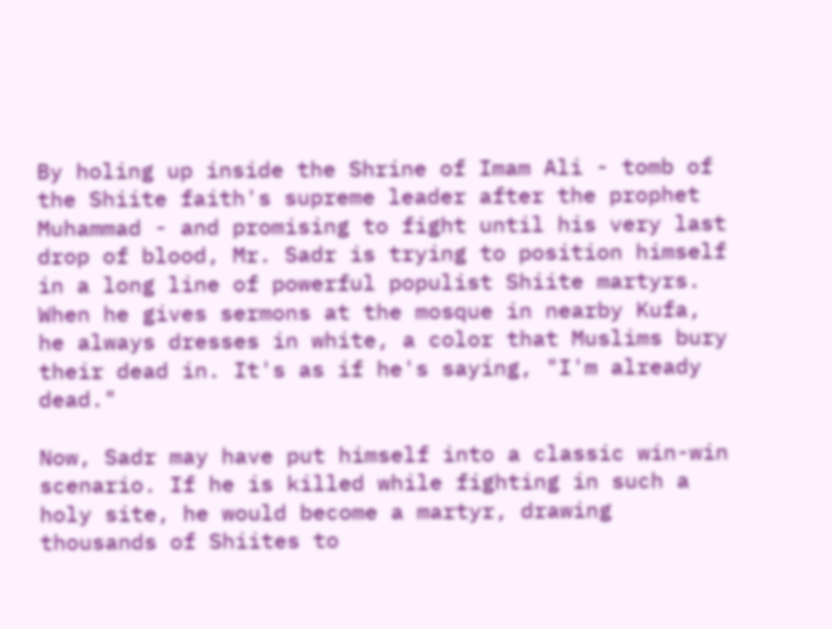By holing up inside the Shrine of Imam Ali - tomb of the Shiite faith's supreme leader after the prophet Muhammad - and promising to fight until his very last drop of blood, Mr. Sadr is trying to position himself in a long line of powerful populist Shiite martyrs. When he gives sermons at the mosque in nearby Kufa, he always dresses in white, a color that Muslims bury their dead in. It's as if he's saying, "I'm already dead."

Now, Sadr may have put himself into a classic win-win scenario. If he is killed while fighting in such a holy site, he would become a martyr, drawing thousands of Shiites to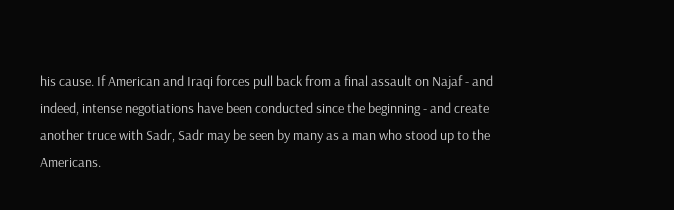his cause. If American and Iraqi forces pull back from a final assault on Najaf - and indeed, intense negotiations have been conducted since the beginning - and create another truce with Sadr, Sadr may be seen by many as a man who stood up to the Americans.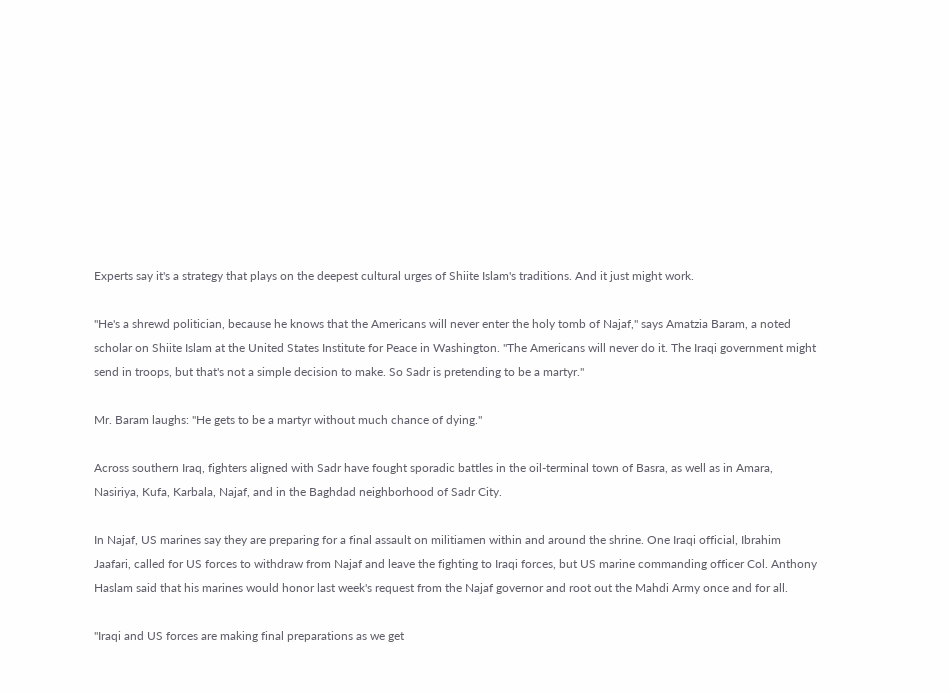Experts say it's a strategy that plays on the deepest cultural urges of Shiite Islam's traditions. And it just might work.

"He's a shrewd politician, because he knows that the Americans will never enter the holy tomb of Najaf," says Amatzia Baram, a noted scholar on Shiite Islam at the United States Institute for Peace in Washington. "The Americans will never do it. The Iraqi government might send in troops, but that's not a simple decision to make. So Sadr is pretending to be a martyr."

Mr. Baram laughs: "He gets to be a martyr without much chance of dying."

Across southern Iraq, fighters aligned with Sadr have fought sporadic battles in the oil-terminal town of Basra, as well as in Amara, Nasiriya, Kufa, Karbala, Najaf, and in the Baghdad neighborhood of Sadr City.

In Najaf, US marines say they are preparing for a final assault on militiamen within and around the shrine. One Iraqi official, Ibrahim Jaafari, called for US forces to withdraw from Najaf and leave the fighting to Iraqi forces, but US marine commanding officer Col. Anthony Haslam said that his marines would honor last week's request from the Najaf governor and root out the Mahdi Army once and for all.

"Iraqi and US forces are making final preparations as we get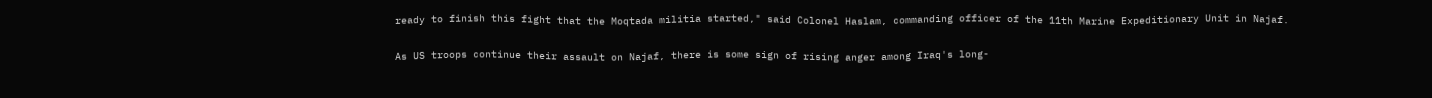ready to finish this fight that the Moqtada militia started," said Colonel Haslam, commanding officer of the 11th Marine Expeditionary Unit in Najaf.

As US troops continue their assault on Najaf, there is some sign of rising anger among Iraq's long-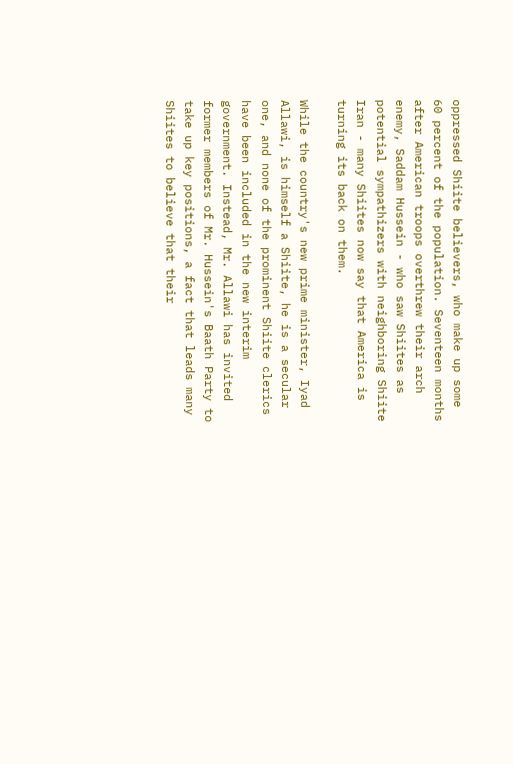oppressed Shiite believers, who make up some 60 percent of the population. Seventeen months after American troops overthrew their arch enemy, Saddam Hussein - who saw Shiites as potential sympathizers with neighboring Shiite Iran - many Shiites now say that America is turning its back on them.

While the country's new prime minister, Iyad Allawi, is himself a Shiite, he is a secular one, and none of the prominent Shiite clerics have been included in the new interim government. Instead, Mr. Allawi has invited former members of Mr. Hussein's Baath Party to take up key positions, a fact that leads many Shiites to believe that their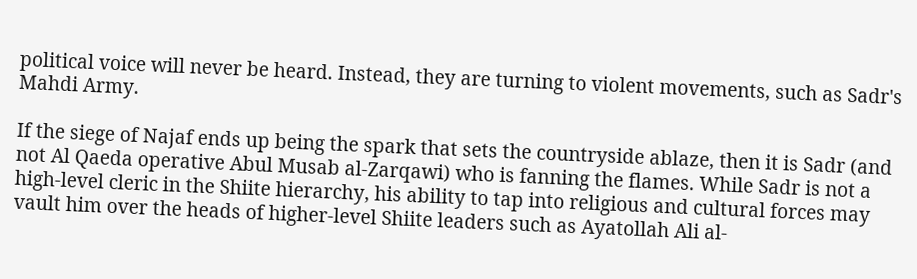political voice will never be heard. Instead, they are turning to violent movements, such as Sadr's Mahdi Army.

If the siege of Najaf ends up being the spark that sets the countryside ablaze, then it is Sadr (and not Al Qaeda operative Abul Musab al-Zarqawi) who is fanning the flames. While Sadr is not a high-level cleric in the Shiite hierarchy, his ability to tap into religious and cultural forces may vault him over the heads of higher-level Shiite leaders such as Ayatollah Ali al-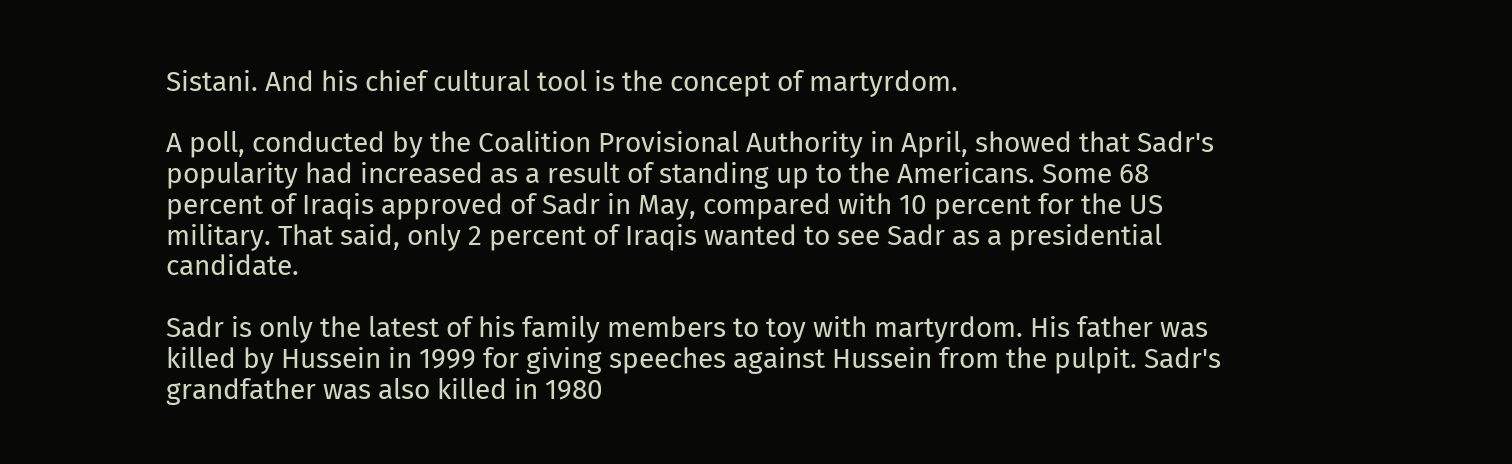Sistani. And his chief cultural tool is the concept of martyrdom.

A poll, conducted by the Coalition Provisional Authority in April, showed that Sadr's popularity had increased as a result of standing up to the Americans. Some 68 percent of Iraqis approved of Sadr in May, compared with 10 percent for the US military. That said, only 2 percent of Iraqis wanted to see Sadr as a presidential candidate.

Sadr is only the latest of his family members to toy with martyrdom. His father was killed by Hussein in 1999 for giving speeches against Hussein from the pulpit. Sadr's grandfather was also killed in 1980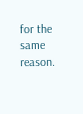for the same reason.